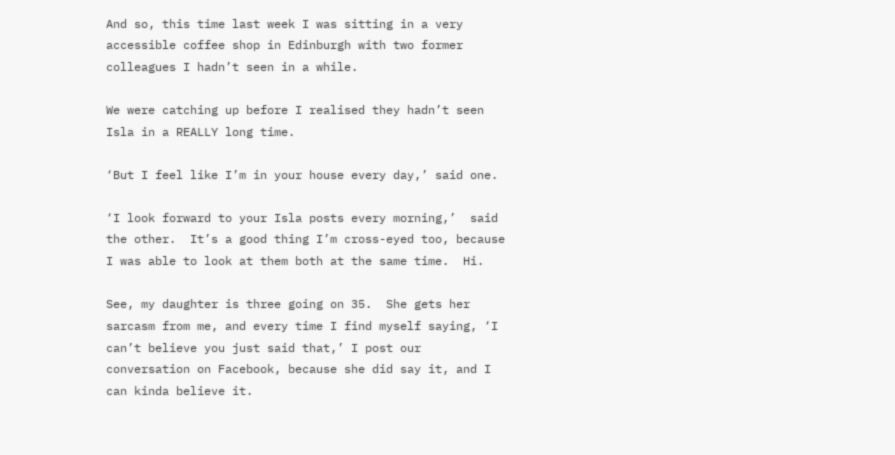And so, this time last week I was sitting in a very accessible coffee shop in Edinburgh with two former colleagues I hadn’t seen in a while.

We were catching up before I realised they hadn’t seen Isla in a REALLY long time.

‘But I feel like I’m in your house every day,’ said one.

‘I look forward to your Isla posts every morning,’  said the other.  It’s a good thing I’m cross-eyed too, because I was able to look at them both at the same time.  Hi.

See, my daughter is three going on 35.  She gets her sarcasm from me, and every time I find myself saying, ‘I can’t believe you just said that,’ I post our conversation on Facebook, because she did say it, and I can kinda believe it.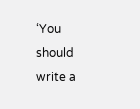‘You should write a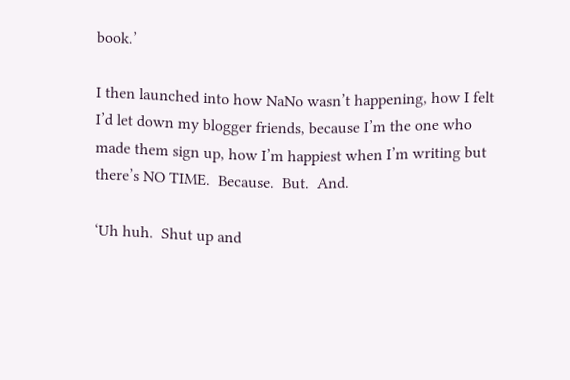book.’

I then launched into how NaNo wasn’t happening, how I felt I’d let down my blogger friends, because I’m the one who made them sign up, how I’m happiest when I’m writing but there’s NO TIME.  Because.  But.  And.

‘Uh huh.  Shut up and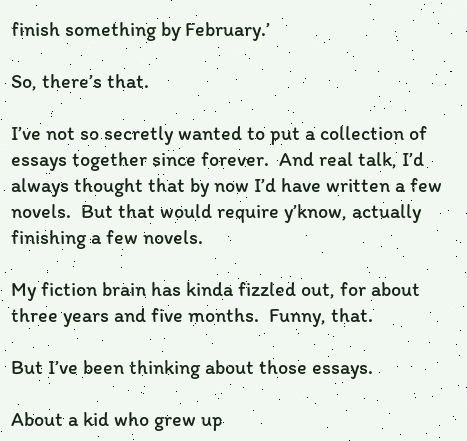finish something by February.’

So, there’s that.

I’ve not so secretly wanted to put a collection of essays together since forever.  And real talk, I’d always thought that by now I’d have written a few novels.  But that would require y’know, actually finishing a few novels.

My fiction brain has kinda fizzled out, for about three years and five months.  Funny, that.

But I’ve been thinking about those essays.

About a kid who grew up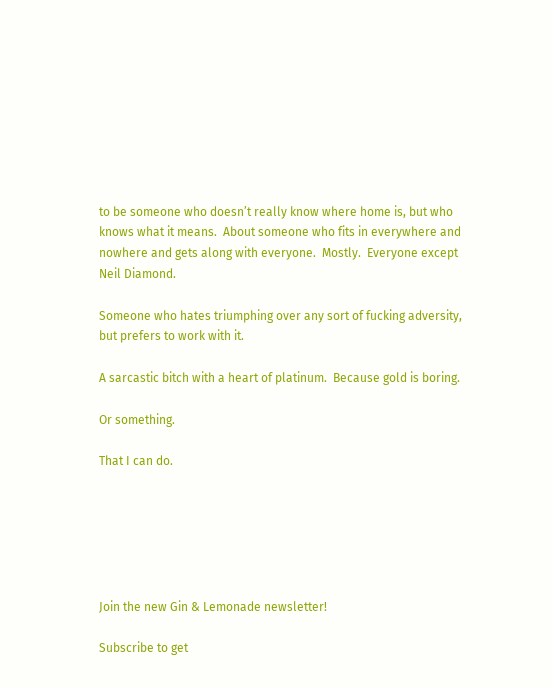to be someone who doesn’t really know where home is, but who knows what it means.  About someone who fits in everywhere and nowhere and gets along with everyone.  Mostly.  Everyone except Neil Diamond.

Someone who hates triumphing over any sort of fucking adversity, but prefers to work with it.

A sarcastic bitch with a heart of platinum.  Because gold is boring.

Or something.

That I can do.






Join the new Gin & Lemonade newsletter!

Subscribe to get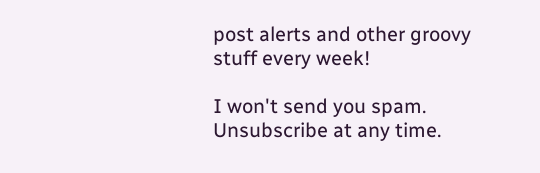post alerts and other groovy stuff every week!

I won't send you spam. Unsubscribe at any time.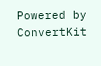Powered by ConvertKit